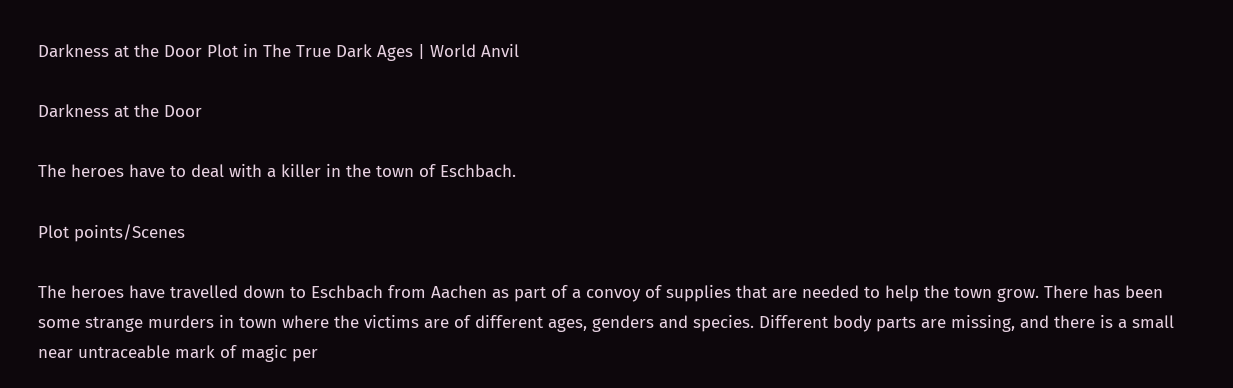Darkness at the Door Plot in The True Dark Ages | World Anvil

Darkness at the Door

The heroes have to deal with a killer in the town of Eschbach.

Plot points/Scenes

The heroes have travelled down to Eschbach from Aachen as part of a convoy of supplies that are needed to help the town grow. There has been some strange murders in town where the victims are of different ages, genders and species. Different body parts are missing, and there is a small near untraceable mark of magic per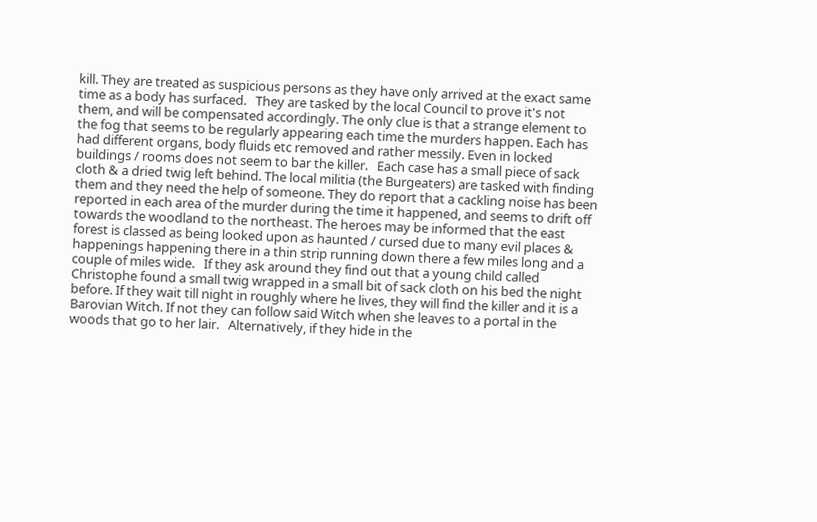kill. They are treated as suspicious persons as they have only arrived at the exact same time as a body has surfaced.   They are tasked by the local Council to prove it's not them, and will be compensated accordingly. The only clue is that a strange element to the fog that seems to be regularly appearing each time the murders happen. Each has had different organs, body fluids etc removed and rather messily. Even in locked buildings / rooms does not seem to bar the killer.   Each case has a small piece of sack cloth & a dried twig left behind. The local militia (the Burgeaters) are tasked with finding them and they need the help of someone. They do report that a cackling noise has been reported in each area of the murder during the time it happened, and seems to drift off towards the woodland to the northeast. The heroes may be informed that the east forest is classed as being looked upon as haunted / cursed due to many evil places & happenings happening there in a thin strip running down there a few miles long and a couple of miles wide.   If they ask around they find out that a young child called Christophe found a small twig wrapped in a small bit of sack cloth on his bed the night before. If they wait till night in roughly where he lives, they will find the killer and it is a Barovian Witch. If not they can follow said Witch when she leaves to a portal in the woods that go to her lair.   Alternatively, if they hide in the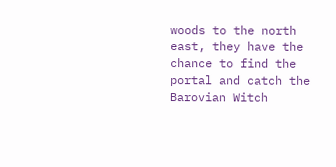woods to the north east, they have the chance to find the portal and catch the Barovian Witch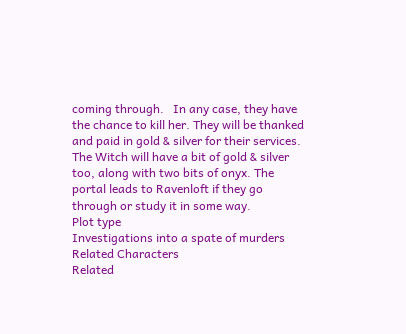coming through.   In any case, they have the chance to kill her. They will be thanked and paid in gold & silver for their services. The Witch will have a bit of gold & silver too, along with two bits of onyx. The portal leads to Ravenloft if they go through or study it in some way.
Plot type
Investigations into a spate of murders
Related Characters
Related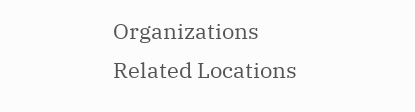Organizations
Related Locations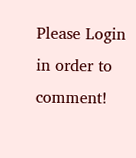Please Login in order to comment!